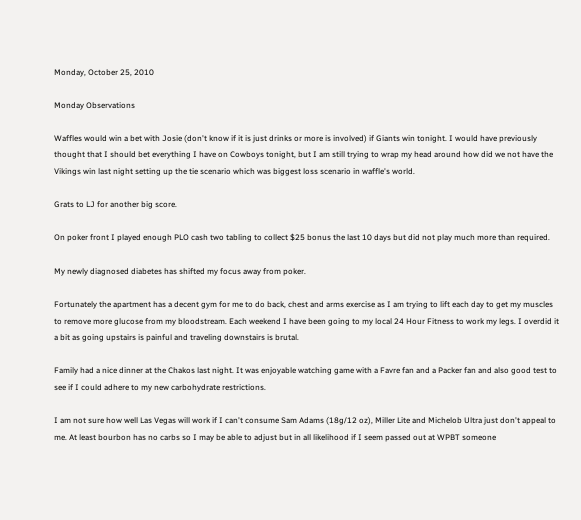Monday, October 25, 2010

Monday Observations

Waffles would win a bet with Josie (don't know if it is just drinks or more is involved) if Giants win tonight. I would have previously thought that I should bet everything I have on Cowboys tonight, but I am still trying to wrap my head around how did we not have the Vikings win last night setting up the tie scenario which was biggest loss scenario in waffle's world.

Grats to LJ for another big score.

On poker front I played enough PLO cash two tabling to collect $25 bonus the last 10 days but did not play much more than required.

My newly diagnosed diabetes has shifted my focus away from poker.

Fortunately the apartment has a decent gym for me to do back, chest and arms exercise as I am trying to lift each day to get my muscles to remove more glucose from my bloodstream. Each weekend I have been going to my local 24 Hour Fitness to work my legs. I overdid it a bit as going upstairs is painful and traveling downstairs is brutal.

Family had a nice dinner at the Chakos last night. It was enjoyable watching game with a Favre fan and a Packer fan and also good test to see if I could adhere to my new carbohydrate restrictions.

I am not sure how well Las Vegas will work if I can't consume Sam Adams (18g/12 oz), Miller Lite and Michelob Ultra just don't appeal to me. At least bourbon has no carbs so I may be able to adjust but in all likelihood if I seem passed out at WPBT someone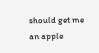should get me an apple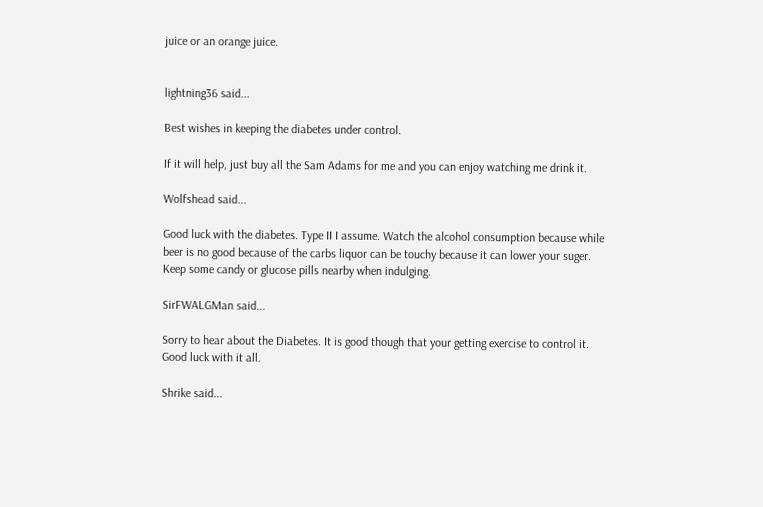juice or an orange juice.


lightning36 said...

Best wishes in keeping the diabetes under control.

If it will help, just buy all the Sam Adams for me and you can enjoy watching me drink it.

Wolfshead said...

Good luck with the diabetes. Type II I assume. Watch the alcohol consumption because while beer is no good because of the carbs liquor can be touchy because it can lower your suger. Keep some candy or glucose pills nearby when indulging.

SirFWALGMan said...

Sorry to hear about the Diabetes. It is good though that your getting exercise to control it. Good luck with it all.

Shrike said...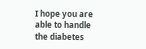I hope you are able to handle the diabetes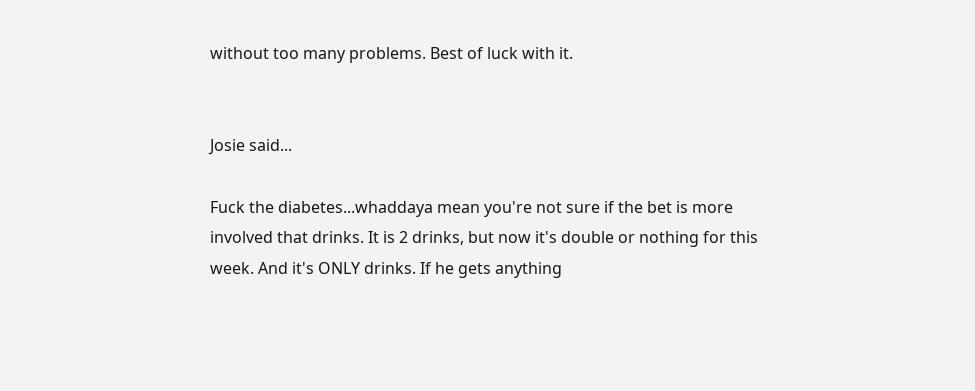without too many problems. Best of luck with it.


Josie said...

Fuck the diabetes...whaddaya mean you're not sure if the bet is more involved that drinks. It is 2 drinks, but now it's double or nothing for this week. And it's ONLY drinks. If he gets anything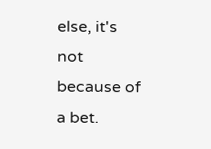else, it's not because of a bet.